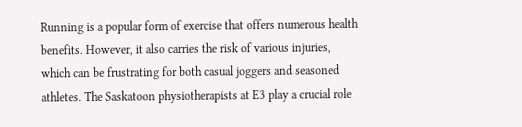Running is a popular form of exercise that offers numerous health benefits. However, it also carries the risk of various injuries, which can be frustrating for both casual joggers and seasoned athletes. The Saskatoon physiotherapists at E3 play a crucial role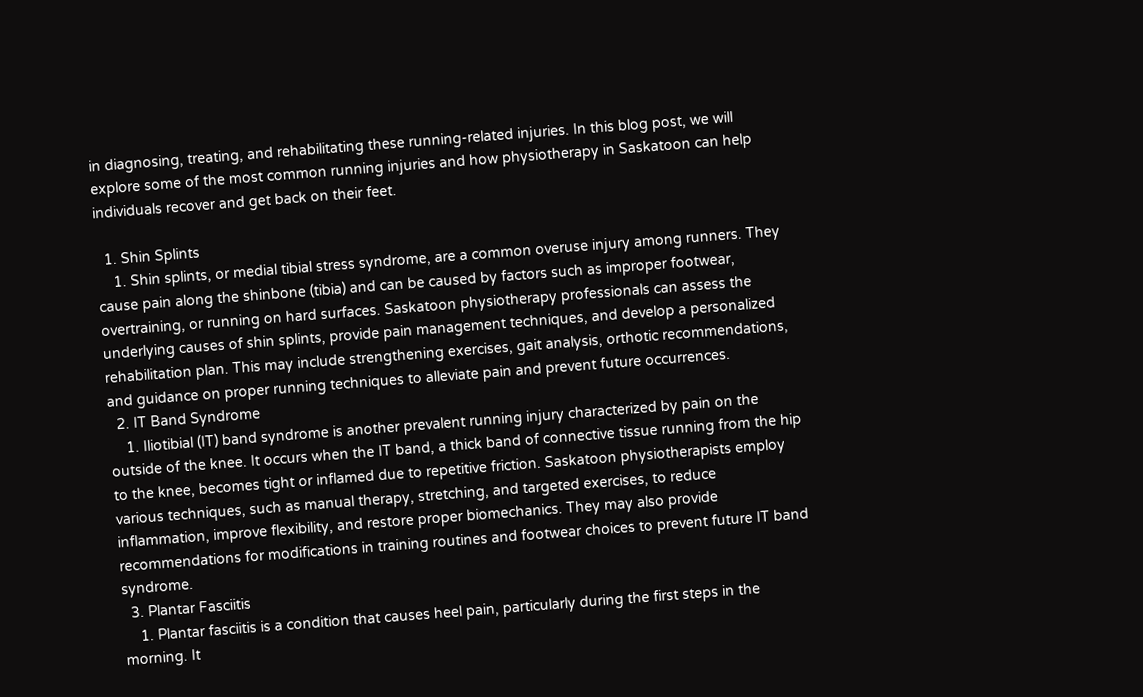in diagnosing, treating, and rehabilitating these running-related injuries. In this blog post, we will explore some of the most common running injuries and how physiotherapy in Saskatoon can help individuals recover and get back on their feet.

  1. Shin Splints
    1. Shin splints, or medial tibial stress syndrome, are a common overuse injury among runners. They cause pain along the shinbone (tibia) and can be caused by factors such as improper footwear, overtraining, or running on hard surfaces. Saskatoon physiotherapy professionals can assess the underlying causes of shin splints, provide pain management techniques, and develop a personalized rehabilitation plan. This may include strengthening exercises, gait analysis, orthotic recommendations, and guidance on proper running techniques to alleviate pain and prevent future occurrences.
  2. IT Band Syndrome
    1. Iliotibial (IT) band syndrome is another prevalent running injury characterized by pain on the outside of the knee. It occurs when the IT band, a thick band of connective tissue running from the hip to the knee, becomes tight or inflamed due to repetitive friction. Saskatoon physiotherapists employ various techniques, such as manual therapy, stretching, and targeted exercises, to reduce inflammation, improve flexibility, and restore proper biomechanics. They may also provide recommendations for modifications in training routines and footwear choices to prevent future IT band syndrome.
  3. Plantar Fasciitis
    1. Plantar fasciitis is a condition that causes heel pain, particularly during the first steps in the morning. It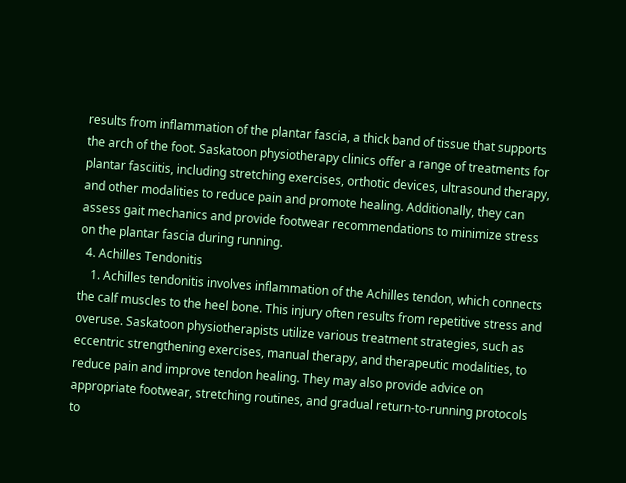results from inflammation of the plantar fascia, a thick band of tissue that supports the arch of the foot. Saskatoon physiotherapy clinics offer a range of treatments for plantar fasciitis, including stretching exercises, orthotic devices, ultrasound therapy, and other modalities to reduce pain and promote healing. Additionally, they can assess gait mechanics and provide footwear recommendations to minimize stress on the plantar fascia during running.
  4. Achilles Tendonitis
    1. Achilles tendonitis involves inflammation of the Achilles tendon, which connects the calf muscles to the heel bone. This injury often results from repetitive stress and overuse. Saskatoon physiotherapists utilize various treatment strategies, such as eccentric strengthening exercises, manual therapy, and therapeutic modalities, to reduce pain and improve tendon healing. They may also provide advice on appropriate footwear, stretching routines, and gradual return-to-running protocols to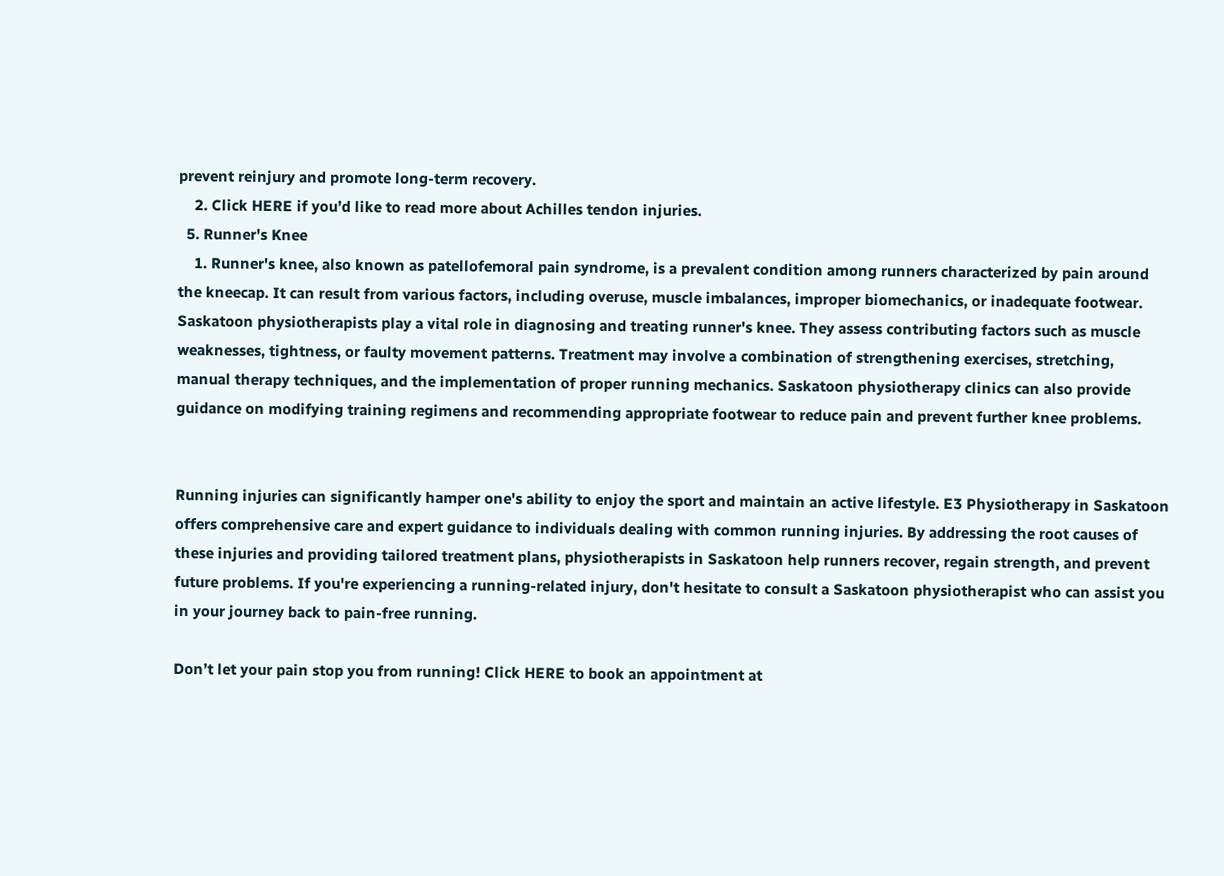prevent reinjury and promote long-term recovery.
    2. Click HERE if you’d like to read more about Achilles tendon injuries.
  5. Runner's Knee
    1. Runner's knee, also known as patellofemoral pain syndrome, is a prevalent condition among runners characterized by pain around the kneecap. It can result from various factors, including overuse, muscle imbalances, improper biomechanics, or inadequate footwear. Saskatoon physiotherapists play a vital role in diagnosing and treating runner's knee. They assess contributing factors such as muscle weaknesses, tightness, or faulty movement patterns. Treatment may involve a combination of strengthening exercises, stretching, manual therapy techniques, and the implementation of proper running mechanics. Saskatoon physiotherapy clinics can also provide guidance on modifying training regimens and recommending appropriate footwear to reduce pain and prevent further knee problems.


Running injuries can significantly hamper one's ability to enjoy the sport and maintain an active lifestyle. E3 Physiotherapy in Saskatoon offers comprehensive care and expert guidance to individuals dealing with common running injuries. By addressing the root causes of these injuries and providing tailored treatment plans, physiotherapists in Saskatoon help runners recover, regain strength, and prevent future problems. If you're experiencing a running-related injury, don't hesitate to consult a Saskatoon physiotherapist who can assist you in your journey back to pain-free running.

Don’t let your pain stop you from running! Click HERE to book an appointment at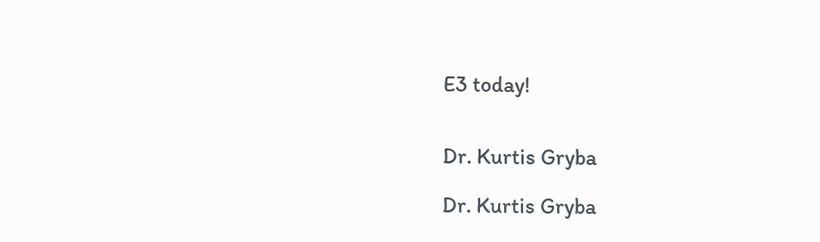E3 today!


Dr. Kurtis Gryba

Dr. Kurtis Gryba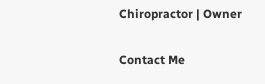Chiropractor | Owner

Contact Me